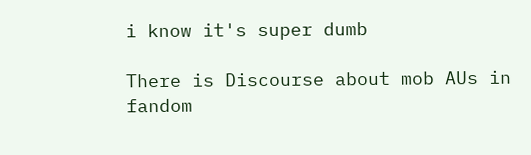i know it's super dumb

There is Discourse about mob AUs in fandom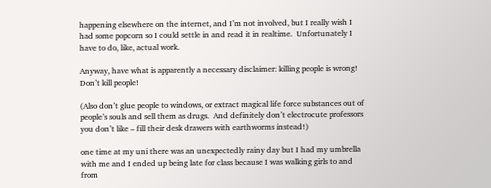happening elsewhere on the internet, and I’m not involved, but I really wish I had some popcorn so I could settle in and read it in realtime.  Unfortunately I have to do, like, actual work.

Anyway, have what is apparently a necessary disclaimer: killing people is wrong!  Don’t kill people!

(Also don’t glue people to windows, or extract magical life force substances out of people’s souls and sell them as drugs.  And definitely don’t electrocute professors you don’t like – fill their desk drawers with earthworms instead!)

one time at my uni there was an unexpectedly rainy day but I had my umbrella with me and I ended up being late for class because I was walking girls to and from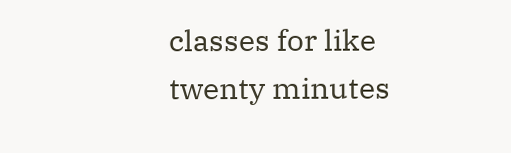classes for like twenty minutes